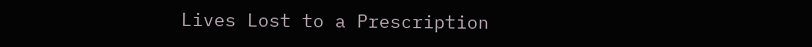Lives Lost to a Prescription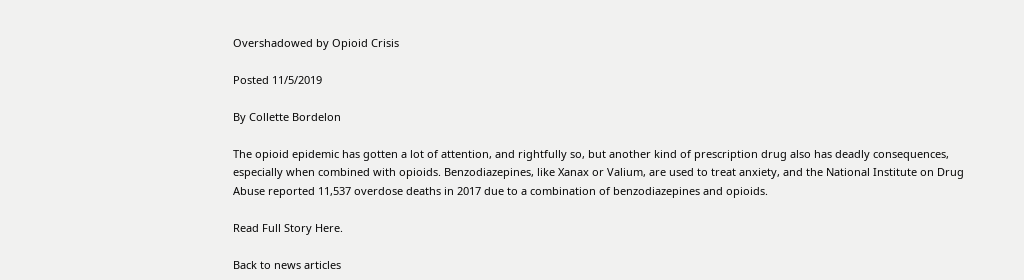Overshadowed by Opioid Crisis

Posted 11/5/2019

By Collette Bordelon

The opioid epidemic has gotten a lot of attention, and rightfully so, but another kind of prescription drug also has deadly consequences, especially when combined with opioids. Benzodiazepines, like Xanax or Valium, are used to treat anxiety, and the National Institute on Drug Abuse reported 11,537 overdose deaths in 2017 due to a combination of benzodiazepines and opioids.

Read Full Story Here.

Back to news articles